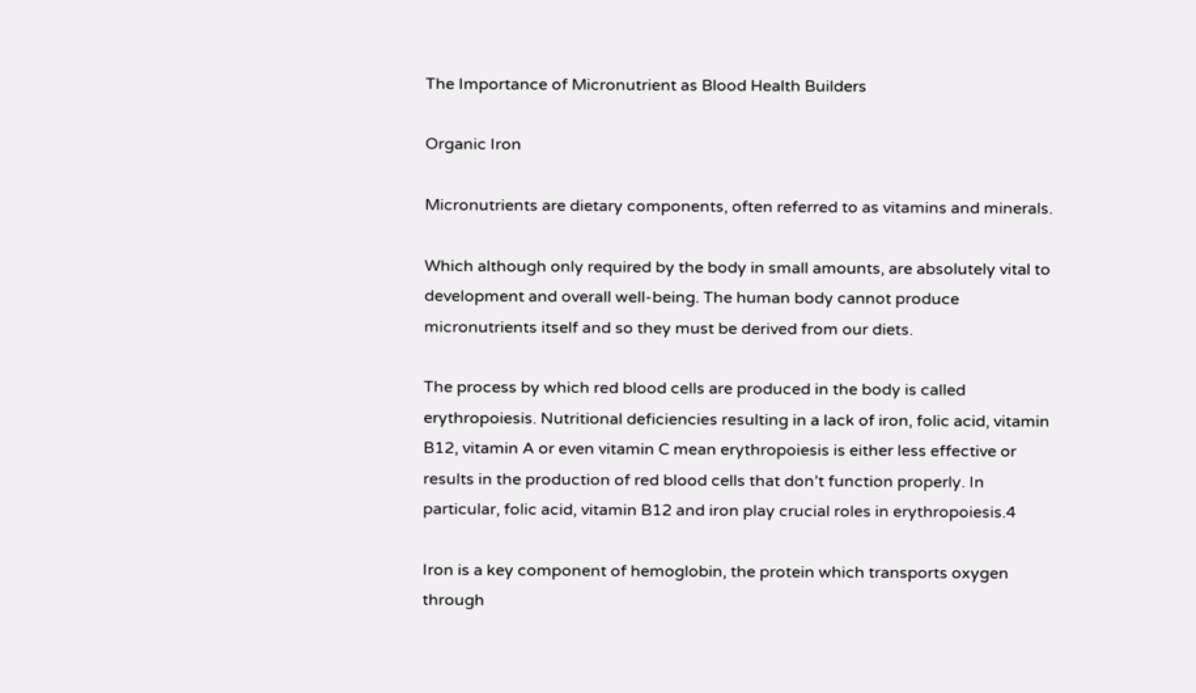The Importance of Micronutrient as Blood Health Builders

Organic Iron

Micronutrients are dietary components, often referred to as vitamins and minerals.

Which although only required by the body in small amounts, are absolutely vital to development and overall well-being. The human body cannot produce micronutrients itself and so they must be derived from our diets.

The process by which red blood cells are produced in the body is called erythropoiesis. Nutritional deficiencies resulting in a lack of iron, folic acid, vitamin B12, vitamin A or even vitamin C mean erythropoiesis is either less effective or results in the production of red blood cells that don’t function properly. In particular, folic acid, vitamin B12 and iron play crucial roles in erythropoiesis.4

Iron is a key component of hemoglobin, the protein which transports oxygen through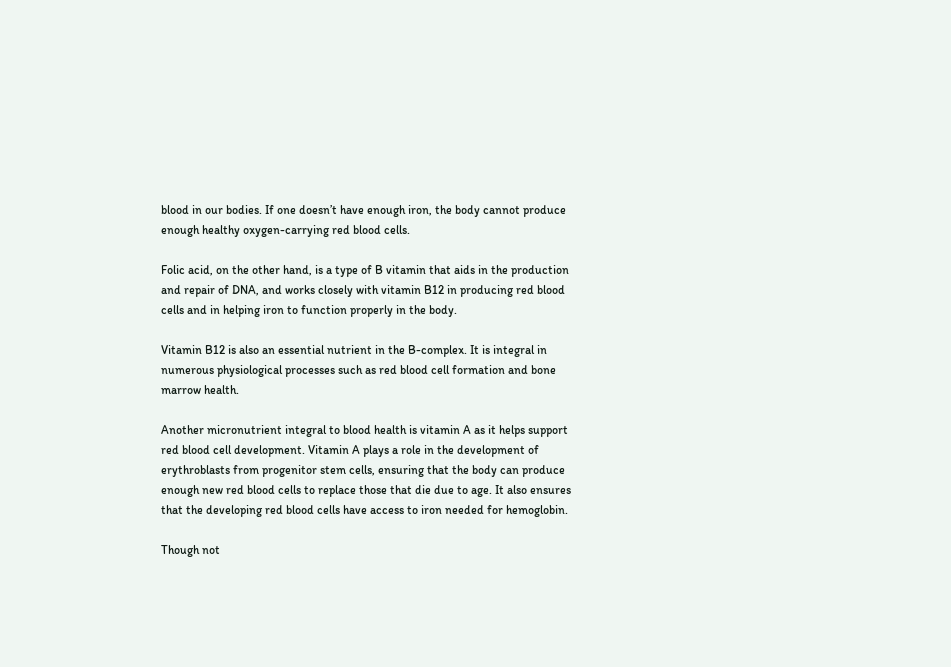blood in our bodies. If one doesn’t have enough iron, the body cannot produce enough healthy oxygen-carrying red blood cells.

Folic acid, on the other hand, is a type of B vitamin that aids in the production and repair of DNA, and works closely with vitamin B12 in producing red blood cells and in helping iron to function properly in the body.

Vitamin B12 is also an essential nutrient in the B-complex. It is integral in numerous physiological processes such as red blood cell formation and bone marrow health.

Another micronutrient integral to blood health is vitamin A as it helps support red blood cell development. Vitamin A plays a role in the development of erythroblasts from progenitor stem cells, ensuring that the body can produce enough new red blood cells to replace those that die due to age. It also ensures that the developing red blood cells have access to iron needed for hemoglobin.

Though not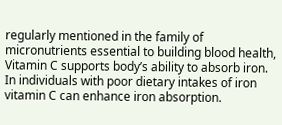regularly mentioned in the family of micronutrients essential to building blood health, Vitamin C supports body’s ability to absorb iron. In individuals with poor dietary intakes of iron vitamin C can enhance iron absorption.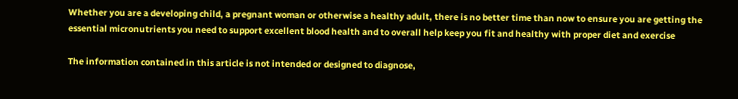Whether you are a developing child, a pregnant woman or otherwise a healthy adult, there is no better time than now to ensure you are getting the essential micronutrients you need to support excellent blood health and to overall help keep you fit and healthy with proper diet and exercise

The information contained in this article is not intended or designed to diagnose,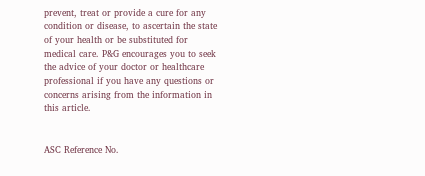prevent, treat or provide a cure for any condition or disease, to ascertain the state of your health or be substituted for medical care. P&G encourages you to seek the advice of your doctor or healthcare professional if you have any questions or concerns arising from the information in this article.


ASC Reference No.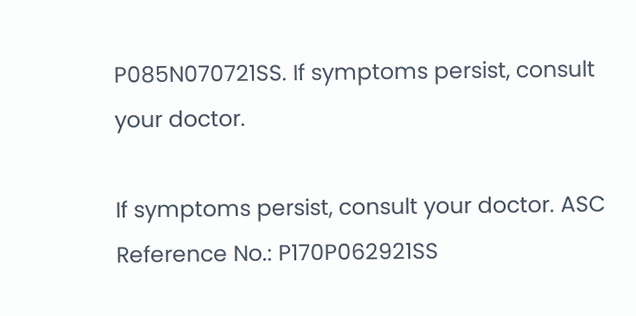P085N070721SS. If symptoms persist, consult your doctor.

If symptoms persist, consult your doctor. ASC Reference No.: P170P062921SS